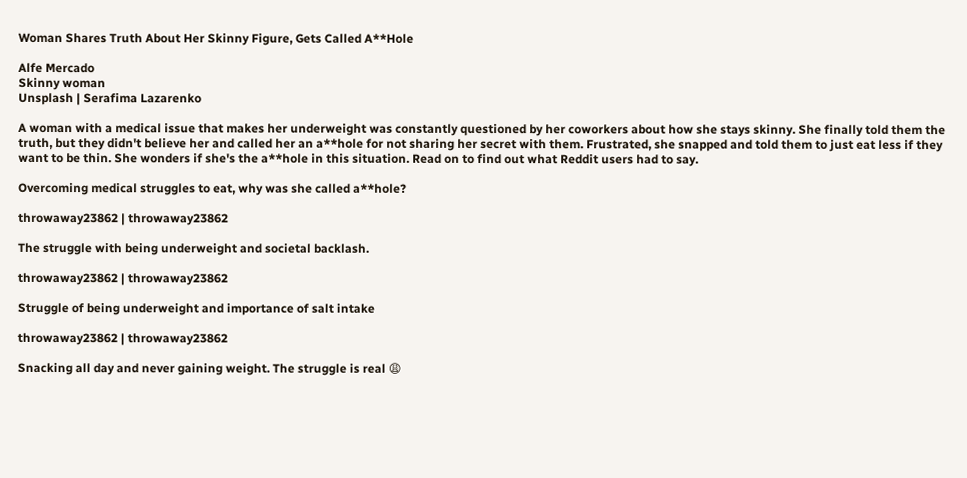Woman Shares Truth About Her Skinny Figure, Gets Called A**Hole

Alfe Mercado
Skinny woman
Unsplash | Serafima Lazarenko

A woman with a medical issue that makes her underweight was constantly questioned by her coworkers about how she stays skinny. She finally told them the truth, but they didn't believe her and called her an a**hole for not sharing her secret with them. Frustrated, she snapped and told them to just eat less if they want to be thin. She wonders if she's the a**hole in this situation. Read on to find out what Reddit users had to say.

Overcoming medical struggles to eat, why was she called a**hole?

throwaway23862 | throwaway23862

The struggle with being underweight and societal backlash.

throwaway23862 | throwaway23862

Struggle of being underweight and importance of salt intake

throwaway23862 | throwaway23862

Snacking all day and never gaining weight. The struggle is real 😩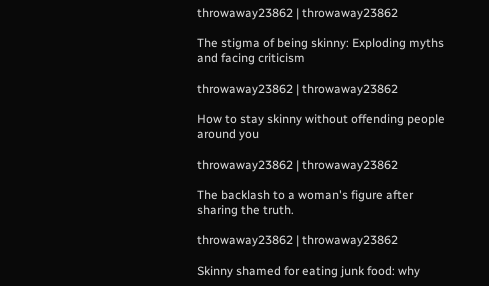throwaway23862 | throwaway23862

The stigma of being skinny: Exploding myths and facing criticism

throwaway23862 | throwaway23862

How to stay skinny without offending people around you

throwaway23862 | throwaway23862

The backlash to a woman's figure after sharing the truth.

throwaway23862 | throwaway23862

Skinny shamed for eating junk food: why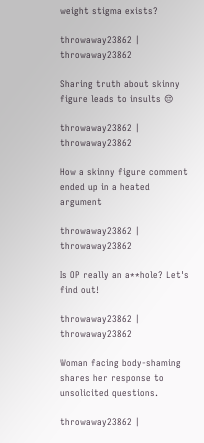weight stigma exists?

throwaway23862 | throwaway23862

Sharing truth about skinny figure leads to insults 😔

throwaway23862 | throwaway23862

How a skinny figure comment ended up in a heated argument

throwaway23862 | throwaway23862

Is OP really an a**hole? Let's find out!

throwaway23862 | throwaway23862

Woman facing body-shaming shares her response to unsolicited questions.

throwaway23862 |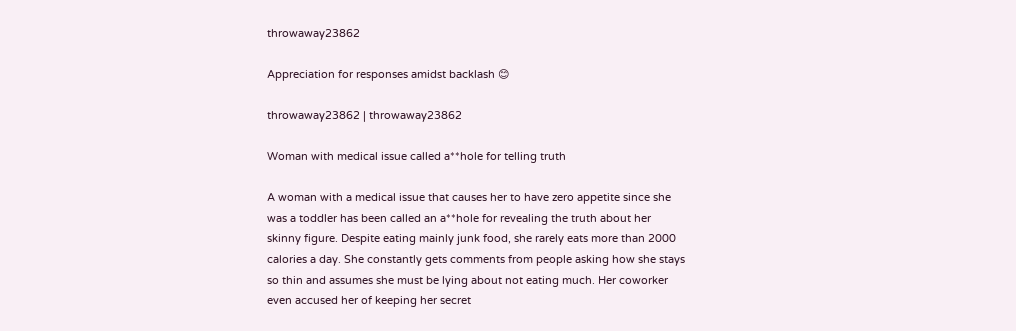throwaway23862

Appreciation for responses amidst backlash 😊

throwaway23862 | throwaway23862

Woman with medical issue called a**hole for telling truth

A woman with a medical issue that causes her to have zero appetite since she was a toddler has been called an a**hole for revealing the truth about her skinny figure. Despite eating mainly junk food, she rarely eats more than 2000 calories a day. She constantly gets comments from people asking how she stays so thin and assumes she must be lying about not eating much. Her coworker even accused her of keeping her secret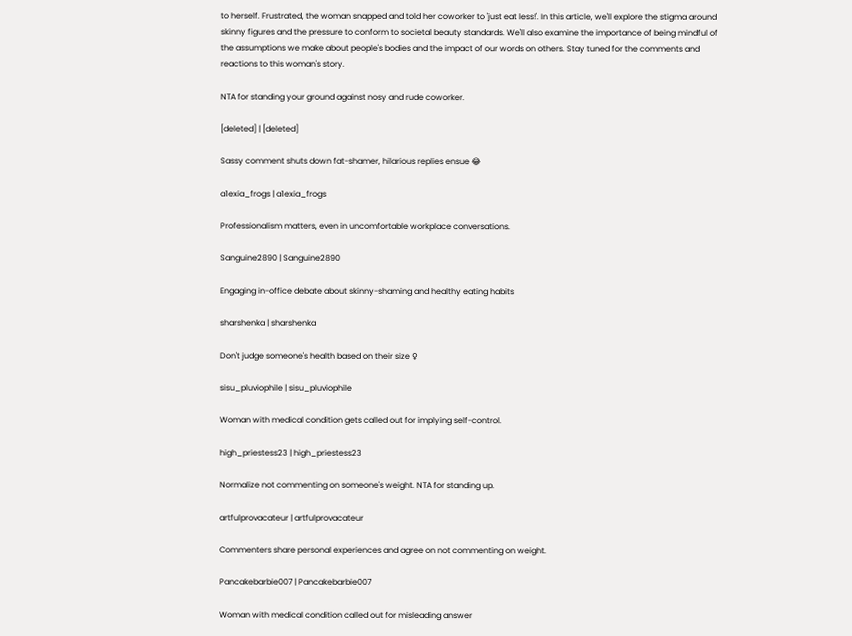to herself. Frustrated, the woman snapped and told her coworker to 'just eat less!'. In this article, we'll explore the stigma around skinny figures and the pressure to conform to societal beauty standards. We'll also examine the importance of being mindful of the assumptions we make about people's bodies and the impact of our words on others. Stay tuned for the comments and reactions to this woman's story.

NTA for standing your ground against nosy and rude coworker.

[deleted] | [deleted]

Sassy comment shuts down fat-shamer, hilarious replies ensue 😂

a1exia_frogs | a1exia_frogs

Professionalism matters, even in uncomfortable workplace conversations.

Sanguine2890 | Sanguine2890

Engaging in-office debate about skinny-shaming and healthy eating habits

sharshenka | sharshenka

Don't judge someone's health based on their size ♀

sisu_pluviophile | sisu_pluviophile

Woman with medical condition gets called out for implying self-control.

high_priestess23 | high_priestess23

Normalize not commenting on someone's weight. NTA for standing up.

artfulprovacateur | artfulprovacateur

Commenters share personal experiences and agree on not commenting on weight.

Pancakebarbie007 | Pancakebarbie007

Woman with medical condition called out for misleading answer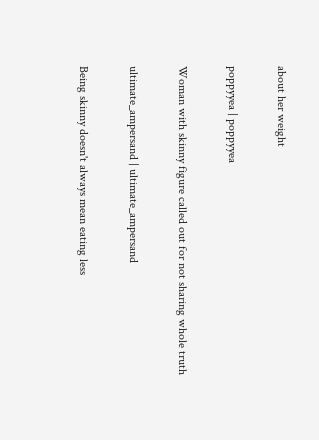about her weight

poppyyea | poppyyea

Woman with skinny figure called out for not sharing whole truth

ultimate_ampersand | ultimate_ampersand

Being skinny doesn't always mean eating less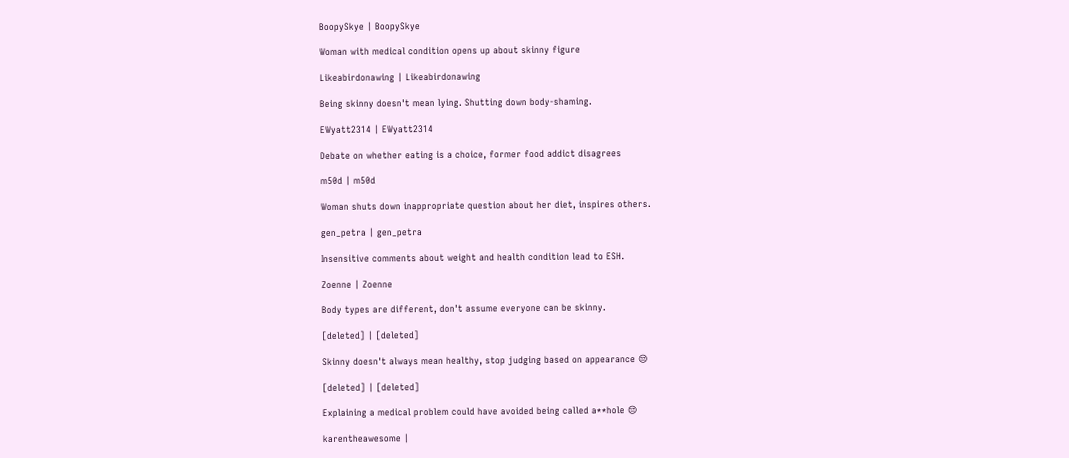BoopySkye | BoopySkye

Woman with medical condition opens up about skinny figure

Likeabirdonawing | Likeabirdonawing

Being skinny doesn't mean lying. Shutting down body-shaming.

EWyatt2314 | EWyatt2314

Debate on whether eating is a choice, former food addict disagrees

m50d | m50d

Woman shuts down inappropriate question about her diet, inspires others.

gen_petra | gen_petra

Insensitive comments about weight and health condition lead to ESH.

Zoenne | Zoenne

Body types are different, don't assume everyone can be skinny.

[deleted] | [deleted]

Skinny doesn't always mean healthy, stop judging based on appearance 😒

[deleted] | [deleted]

Explaining a medical problem could have avoided being called a**hole 😔

karentheawesome |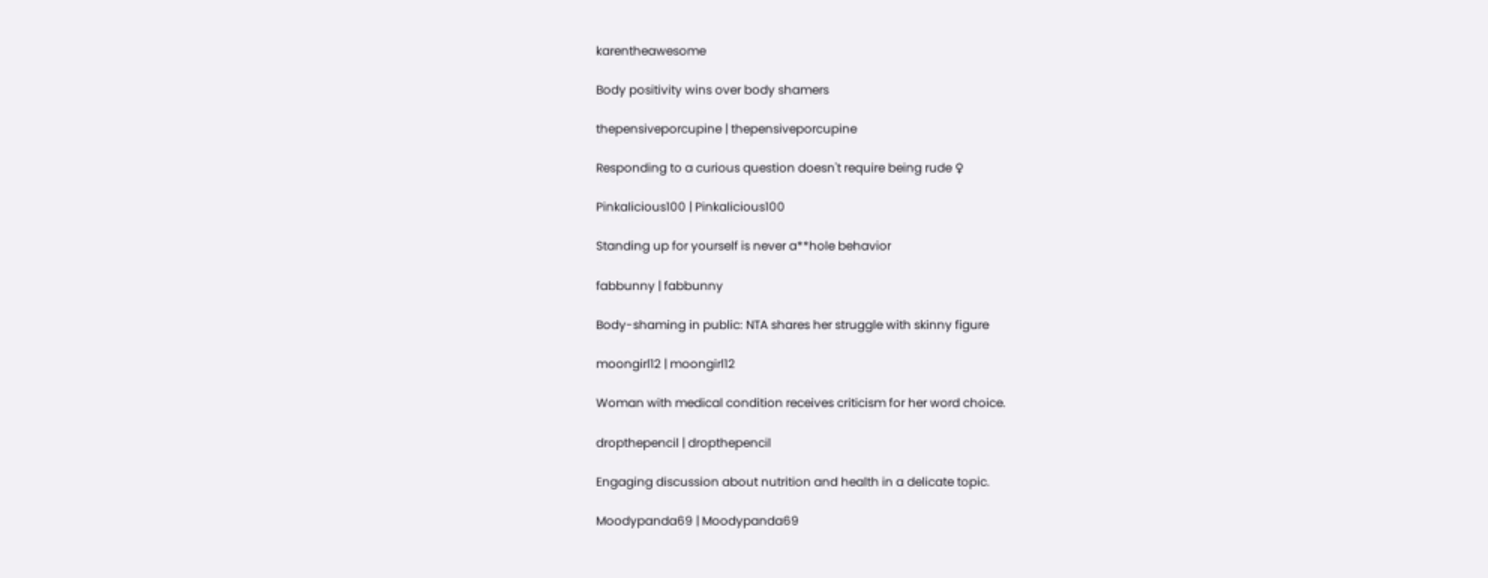karentheawesome

Body positivity wins over body shamers

thepensiveporcupine | thepensiveporcupine

Responding to a curious question doesn't require being rude ♀

Pinkalicious100 | Pinkalicious100

Standing up for yourself is never a**hole behavior

fabbunny | fabbunny

Body-shaming in public: NTA shares her struggle with skinny figure

moongirl12 | moongirl12

Woman with medical condition receives criticism for her word choice.

dropthepencil | dropthepencil

Engaging discussion about nutrition and health in a delicate topic.

Moodypanda69 | Moodypanda69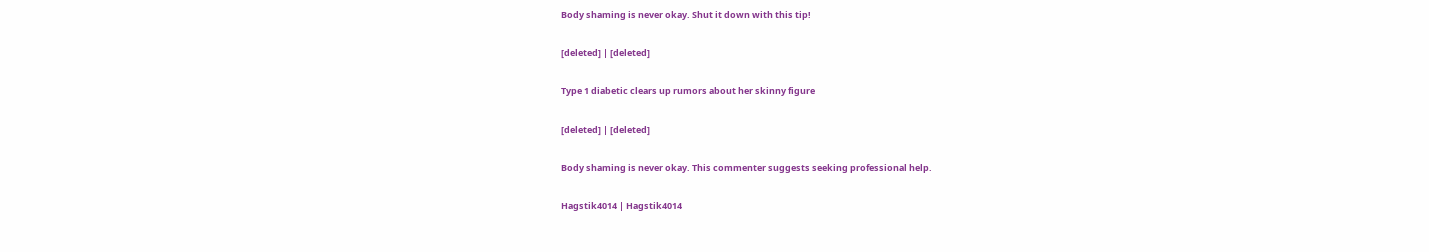Body shaming is never okay. Shut it down with this tip!

[deleted] | [deleted]

Type 1 diabetic clears up rumors about her skinny figure

[deleted] | [deleted]

Body shaming is never okay. This commenter suggests seeking professional help.

Hagstik4014 | Hagstik4014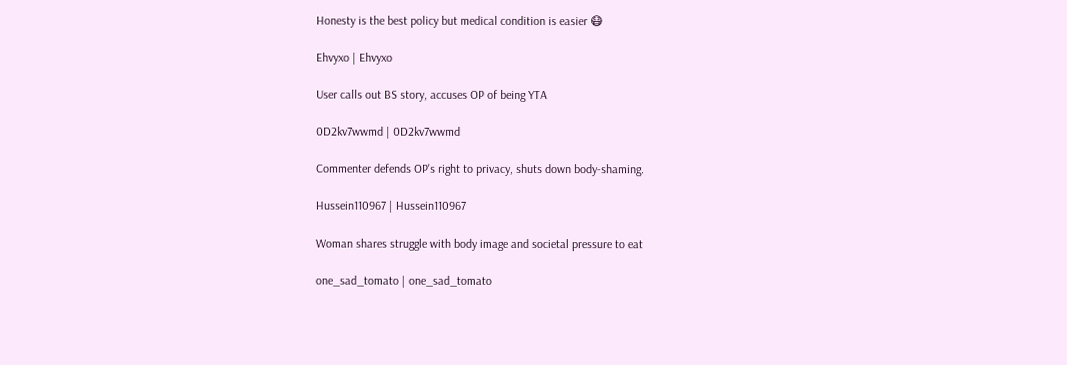Honesty is the best policy but medical condition is easier 😷

Ehvyxo | Ehvyxo

User calls out BS story, accuses OP of being YTA

0D2kv7wwmd | 0D2kv7wwmd

Commenter defends OP's right to privacy, shuts down body-shaming.

Hussein110967 | Hussein110967

Woman shares struggle with body image and societal pressure to eat

one_sad_tomato | one_sad_tomato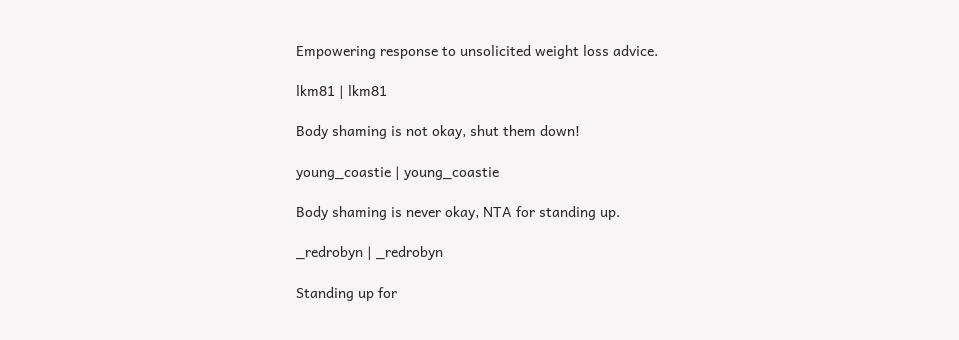Empowering response to unsolicited weight loss advice.

lkm81 | lkm81

Body shaming is not okay, shut them down!

young_coastie | young_coastie

Body shaming is never okay, NTA for standing up.

_redrobyn | _redrobyn

Standing up for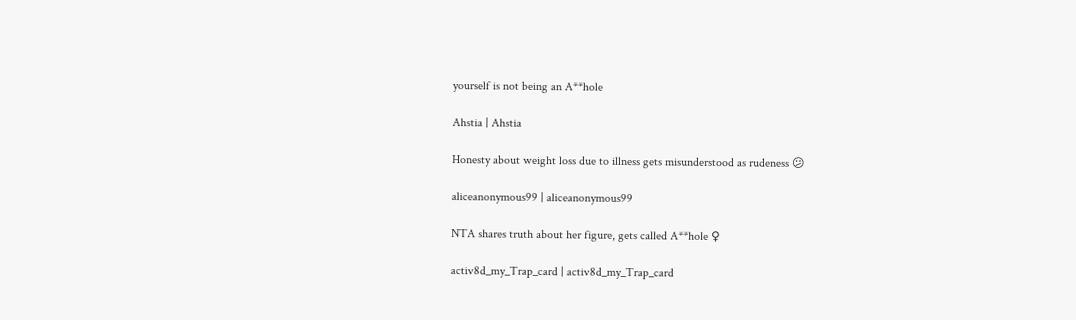yourself is not being an A**hole

Ahstia | Ahstia

Honesty about weight loss due to illness gets misunderstood as rudeness 😕

aliceanonymous99 | aliceanonymous99

NTA shares truth about her figure, gets called A**hole ♀

activ8d_my_Trap_card | activ8d_my_Trap_card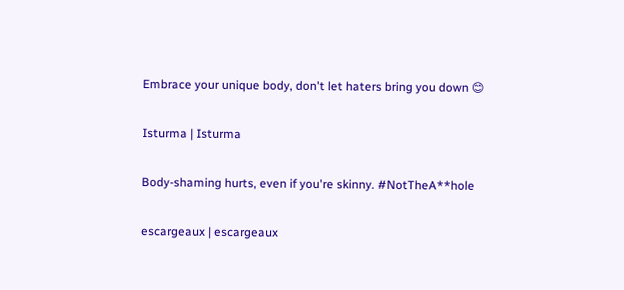Embrace your unique body, don't let haters bring you down 😊

Isturma | Isturma

Body-shaming hurts, even if you're skinny. #NotTheA**hole

escargeaux | escargeaux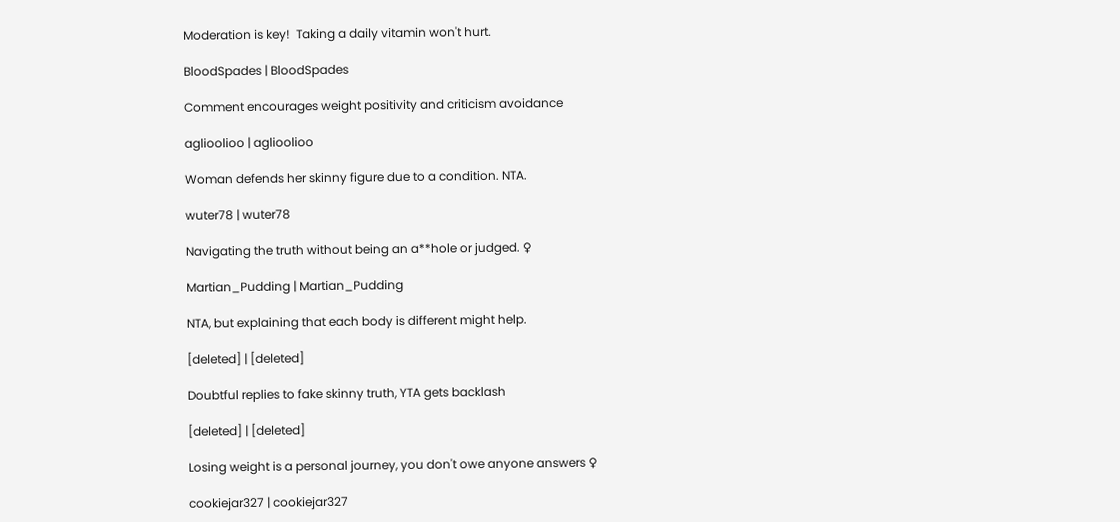Moderation is key!  Taking a daily vitamin won't hurt.

BloodSpades | BloodSpades

Comment encourages weight positivity and criticism avoidance

aglioolioo | aglioolioo

Woman defends her skinny figure due to a condition. NTA.

wuter78 | wuter78

Navigating the truth without being an a**hole or judged. ♀

Martian_Pudding | Martian_Pudding

NTA, but explaining that each body is different might help.

[deleted] | [deleted]

Doubtful replies to fake skinny truth, YTA gets backlash

[deleted] | [deleted]

Losing weight is a personal journey, you don't owe anyone answers ♀

cookiejar327 | cookiejar327